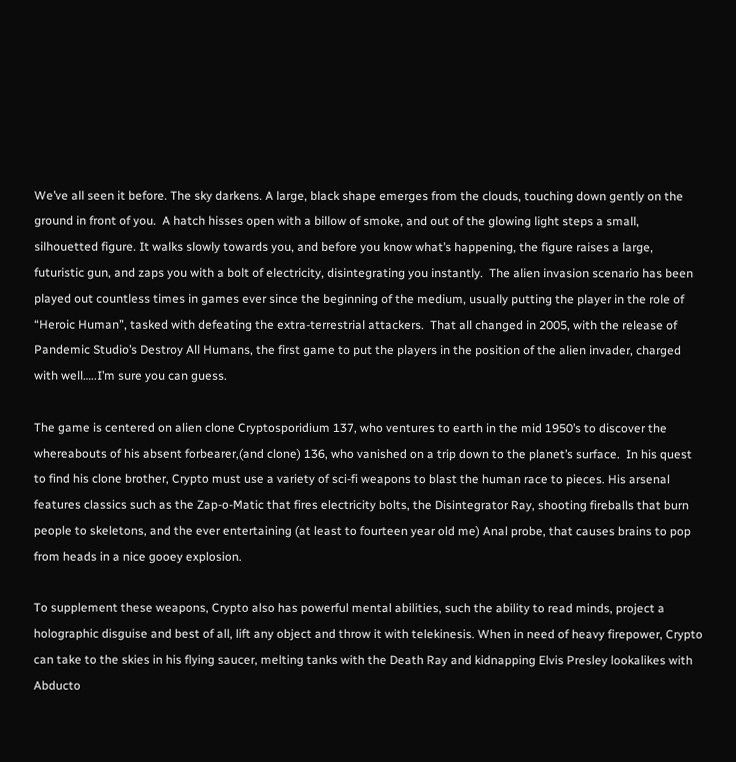We’ve all seen it before. The sky darkens. A large, black shape emerges from the clouds, touching down gently on the ground in front of you.  A hatch hisses open with a billow of smoke, and out of the glowing light steps a small, silhouetted figure. It walks slowly towards you, and before you know what’s happening, the figure raises a large, futuristic gun, and zaps you with a bolt of electricity, disintegrating you instantly.  The alien invasion scenario has been played out countless times in games ever since the beginning of the medium, usually putting the player in the role of “Heroic Human”, tasked with defeating the extra-terrestrial attackers.  That all changed in 2005, with the release of Pandemic Studio’s Destroy All Humans, the first game to put the players in the position of the alien invader, charged with well…..I’m sure you can guess.

The game is centered on alien clone Cryptosporidium 137, who ventures to earth in the mid 1950’s to discover the whereabouts of his absent forbearer,(and clone) 136, who vanished on a trip down to the planet’s surface.  In his quest to find his clone brother, Crypto must use a variety of sci-fi weapons to blast the human race to pieces. His arsenal features classics such as the Zap-o-Matic that fires electricity bolts, the Disintegrator Ray, shooting fireballs that burn people to skeletons, and the ever entertaining (at least to fourteen year old me) Anal probe, that causes brains to pop from heads in a nice gooey explosion.

To supplement these weapons, Crypto also has powerful mental abilities, such the ability to read minds, project a holographic disguise and best of all, lift any object and throw it with telekinesis. When in need of heavy firepower, Crypto can take to the skies in his flying saucer, melting tanks with the Death Ray and kidnapping Elvis Presley lookalikes with Abducto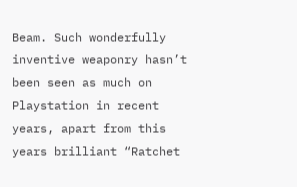Beam. Such wonderfully inventive weaponry hasn’t been seen as much on Playstation in recent years, apart from this years brilliant “Ratchet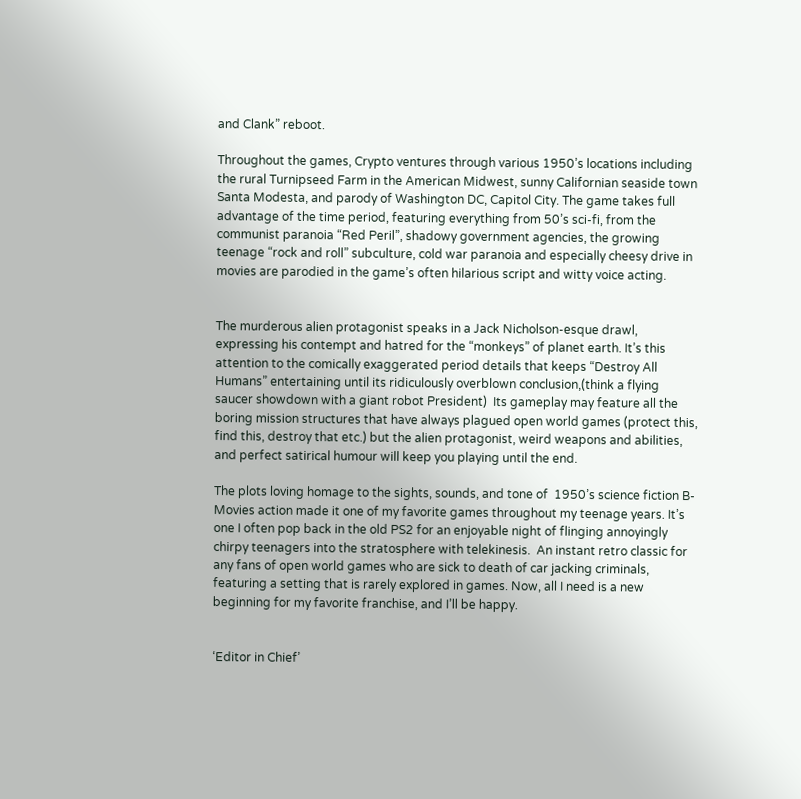and Clank” reboot.

Throughout the games, Crypto ventures through various 1950’s locations including the rural Turnipseed Farm in the American Midwest, sunny Californian seaside town Santa Modesta, and parody of Washington DC, Capitol City. The game takes full advantage of the time period, featuring everything from 50’s sci-fi, from the communist paranoia “Red Peril”, shadowy government agencies, the growing teenage “rock and roll” subculture, cold war paranoia and especially cheesy drive in movies are parodied in the game’s often hilarious script and witty voice acting.


The murderous alien protagonist speaks in a Jack Nicholson-esque drawl, expressing his contempt and hatred for the “monkeys” of planet earth. It’s this attention to the comically exaggerated period details that keeps “Destroy All Humans” entertaining until its ridiculously overblown conclusion,(think a flying saucer showdown with a giant robot President)  Its gameplay may feature all the boring mission structures that have always plagued open world games (protect this, find this, destroy that etc.) but the alien protagonist, weird weapons and abilities, and perfect satirical humour will keep you playing until the end.

The plots loving homage to the sights, sounds, and tone of  1950’s science fiction B-Movies action made it one of my favorite games throughout my teenage years. It’s one I often pop back in the old PS2 for an enjoyable night of flinging annoyingly chirpy teenagers into the stratosphere with telekinesis.  An instant retro classic for any fans of open world games who are sick to death of car jacking criminals, featuring a setting that is rarely explored in games. Now, all I need is a new beginning for my favorite franchise, and I’ll be happy.


‘Editor in Chief’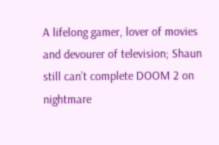A lifelong gamer, lover of movies and devourer of television; Shaun still can’t complete DOOM 2 on nightmare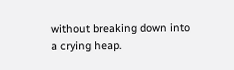without breaking down into a crying heap.